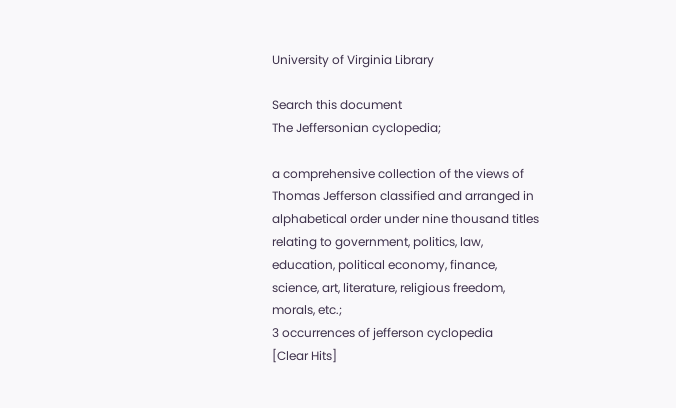University of Virginia Library

Search this document
The Jeffersonian cyclopedia;

a comprehensive collection of the views of Thomas Jefferson classified and arranged in alphabetical order under nine thousand titles relating to government, politics, law, education, political economy, finance, science, art, literature, religious freedom, morals, etc.;
3 occurrences of jefferson cyclopedia
[Clear Hits]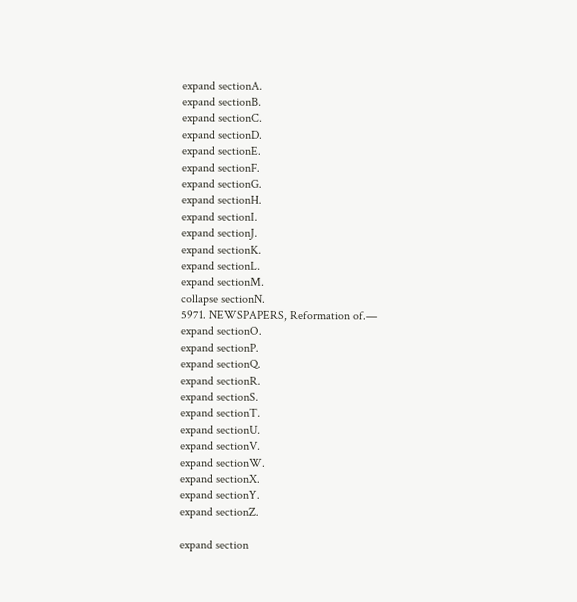expand sectionA.
expand sectionB.
expand sectionC.
expand sectionD.
expand sectionE.
expand sectionF.
expand sectionG.
expand sectionH.
expand sectionI.
expand sectionJ.
expand sectionK.
expand sectionL.
expand sectionM.
collapse sectionN.
5971. NEWSPAPERS, Reformation of.—
expand sectionO.
expand sectionP.
expand sectionQ.
expand sectionR.
expand sectionS.
expand sectionT.
expand sectionU.
expand sectionV.
expand sectionW.
expand sectionX.
expand sectionY.
expand sectionZ.

expand section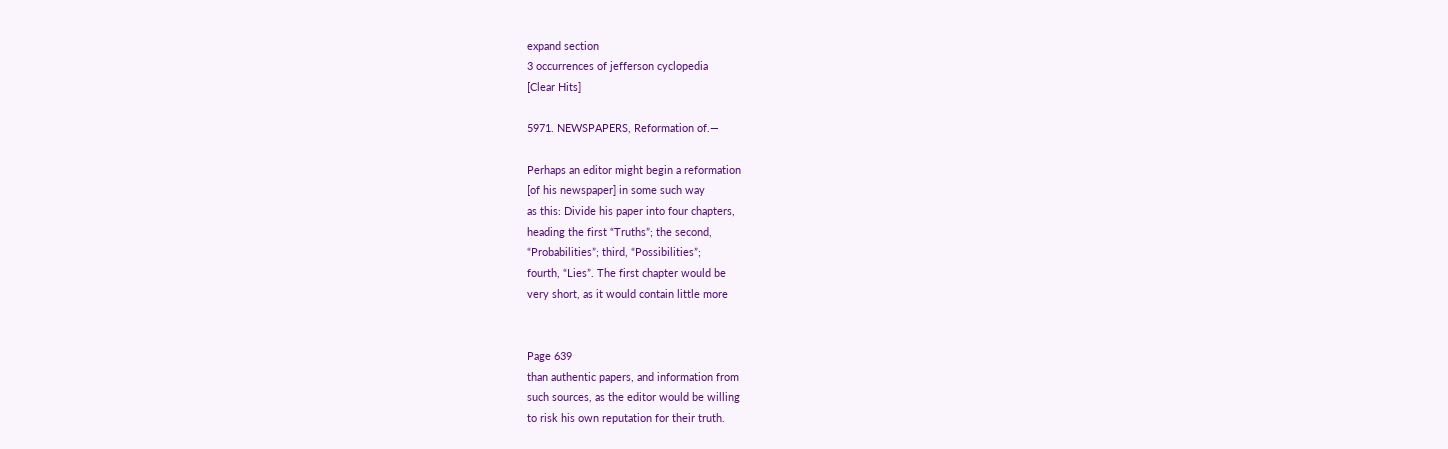expand section
3 occurrences of jefferson cyclopedia
[Clear Hits]

5971. NEWSPAPERS, Reformation of.—

Perhaps an editor might begin a reformation
[of his newspaper] in some such way
as this: Divide his paper into four chapters,
heading the first “Truths”; the second,
“Probabilities”; third, “Possibilities”;
fourth, “Lies”. The first chapter would be
very short, as it would contain little more


Page 639
than authentic papers, and information from
such sources, as the editor would be willing
to risk his own reputation for their truth.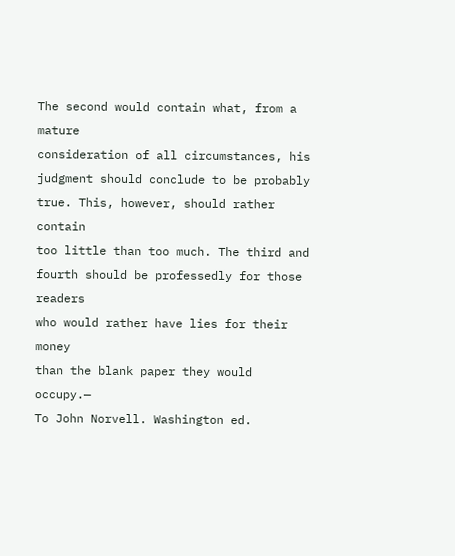The second would contain what, from a mature
consideration of all circumstances, his
judgment should conclude to be probably
true. This, however, should rather contain
too little than too much. The third and
fourth should be professedly for those readers
who would rather have lies for their money
than the blank paper they would occupy.—
To John Norvell. Washington ed.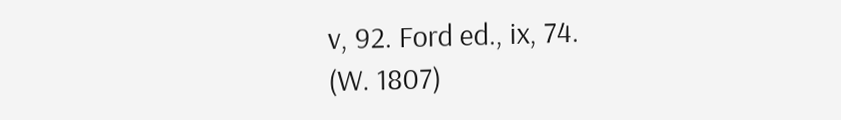v, 92. Ford ed., ix, 74.
(W. 1807)